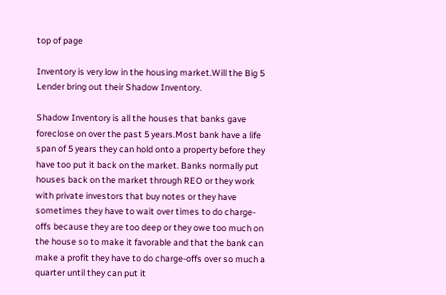top of page

Inventory is very low in the housing market.Will the Big 5 Lender bring out their Shadow Inventory.

Shadow Inventory is all the houses that banks gave foreclose on over the past 5 years.Most bank have a life span of 5 years they can hold onto a property before they have too put it back on the market. Banks normally put houses back on the market through REO or they work with private investors that buy notes or they have sometimes they have to wait over times to do charge-offs because they are too deep or they owe too much on the house so to make it favorable and that the bank can make a profit they have to do charge-offs over so much a quarter until they can put it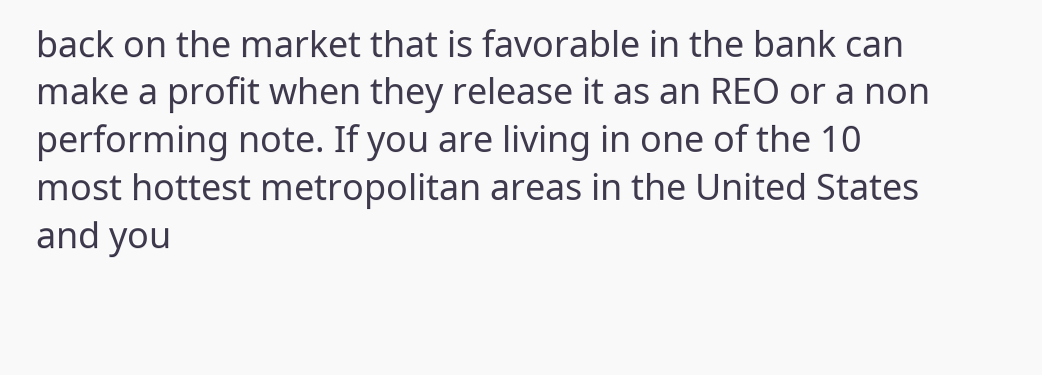back on the market that is favorable in the bank can make a profit when they release it as an REO or a non performing note. If you are living in one of the 10 most hottest metropolitan areas in the United States and you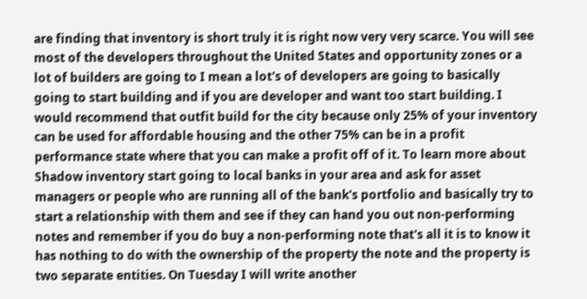are finding that inventory is short truly it is right now very very scarce. You will see most of the developers throughout the United States and opportunity zones or a lot of builders are going to I mean a lot's of developers are going to basically going to start building and if you are developer and want too start building. I would recommend that outfit build for the city because only 25% of your inventory can be used for affordable housing and the other 75% can be in a profit performance state where that you can make a profit off of it. To learn more about Shadow inventory start going to local banks in your area and ask for asset managers or people who are running all of the bank's portfolio and basically try to start a relationship with them and see if they can hand you out non-performing notes and remember if you do buy a non-performing note that's all it is to know it has nothing to do with the ownership of the property the note and the property is two separate entities. On Tuesday I will write another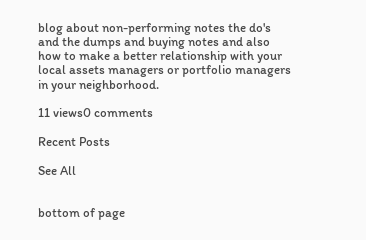blog about non-performing notes the do's and the dumps and buying notes and also how to make a better relationship with your local assets managers or portfolio managers in your neighborhood.

11 views0 comments

Recent Posts

See All


bottom of page